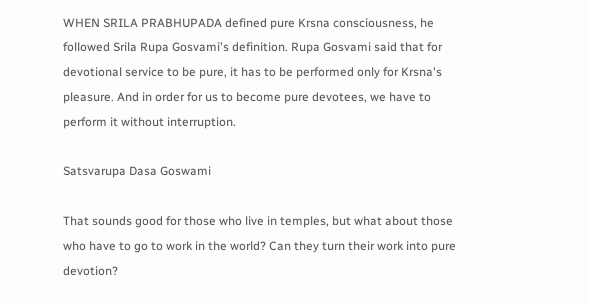WHEN SRILA PRABHUPADA defined pure Krsna consciousness, he followed Srila Rupa Gosvami's definition. Rupa Gosvami said that for devotional service to be pure, it has to be performed only for Krsna's pleasure. And in order for us to become pure devotees, we have to perform it without interruption.

Satsvarupa Dasa Goswami

That sounds good for those who live in temples, but what about those who have to go to work in the world? Can they turn their work into pure devotion?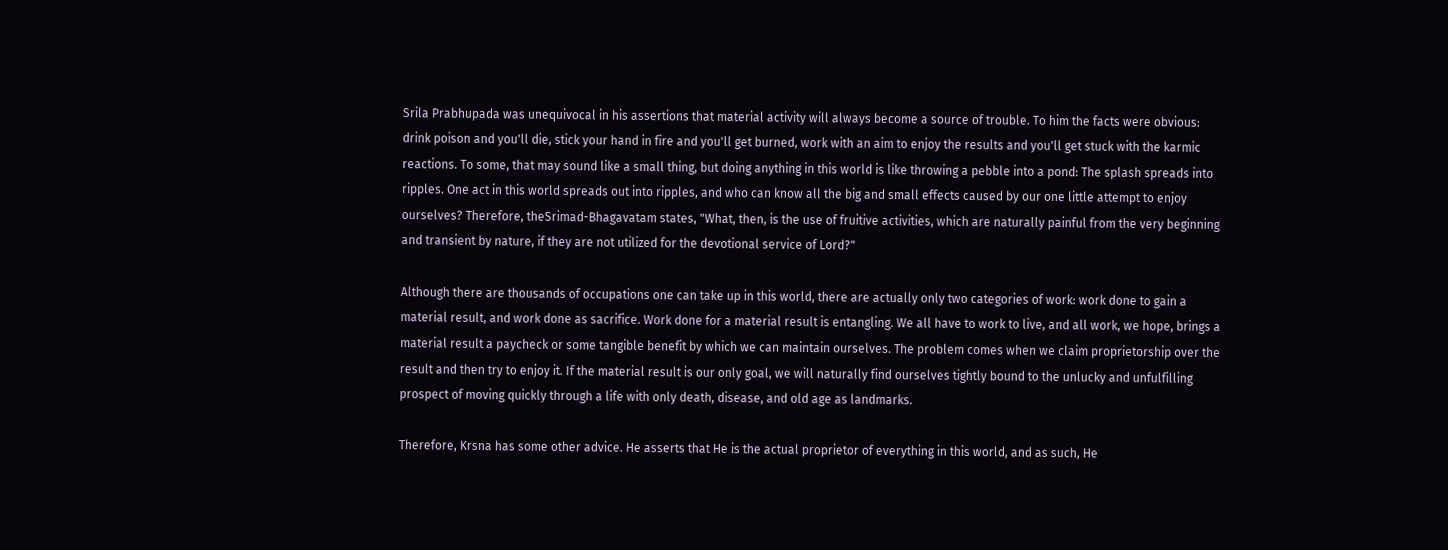Srila Prabhupada was unequivocal in his assertions that material activity will always become a source of trouble. To him the facts were obvious: drink poison and you'll die, stick your hand in fire and you'll get burned, work with an aim to enjoy the results and you'll get stuck with the karmic reactions. To some, that may sound like a small thing, but doing anything in this world is like throwing a pebble into a pond: The splash spreads into ripples. One act in this world spreads out into ripples, and who can know all the big and small effects caused by our one little attempt to enjoy ourselves? Therefore, theSrimad-Bhagavatam states, "What, then, is the use of fruitive activities, which are naturally painful from the very beginning and transient by nature, if they are not utilized for the devotional service of Lord?"

Although there are thousands of occupations one can take up in this world, there are actually only two categories of work: work done to gain a material result, and work done as sacrifice. Work done for a material result is entangling. We all have to work to live, and all work, we hope, brings a material result a paycheck or some tangible benefit by which we can maintain ourselves. The problem comes when we claim proprietorship over the result and then try to enjoy it. If the material result is our only goal, we will naturally find ourselves tightly bound to the unlucky and unfulfilling prospect of moving quickly through a life with only death, disease, and old age as landmarks.

Therefore, Krsna has some other advice. He asserts that He is the actual proprietor of everything in this world, and as such, He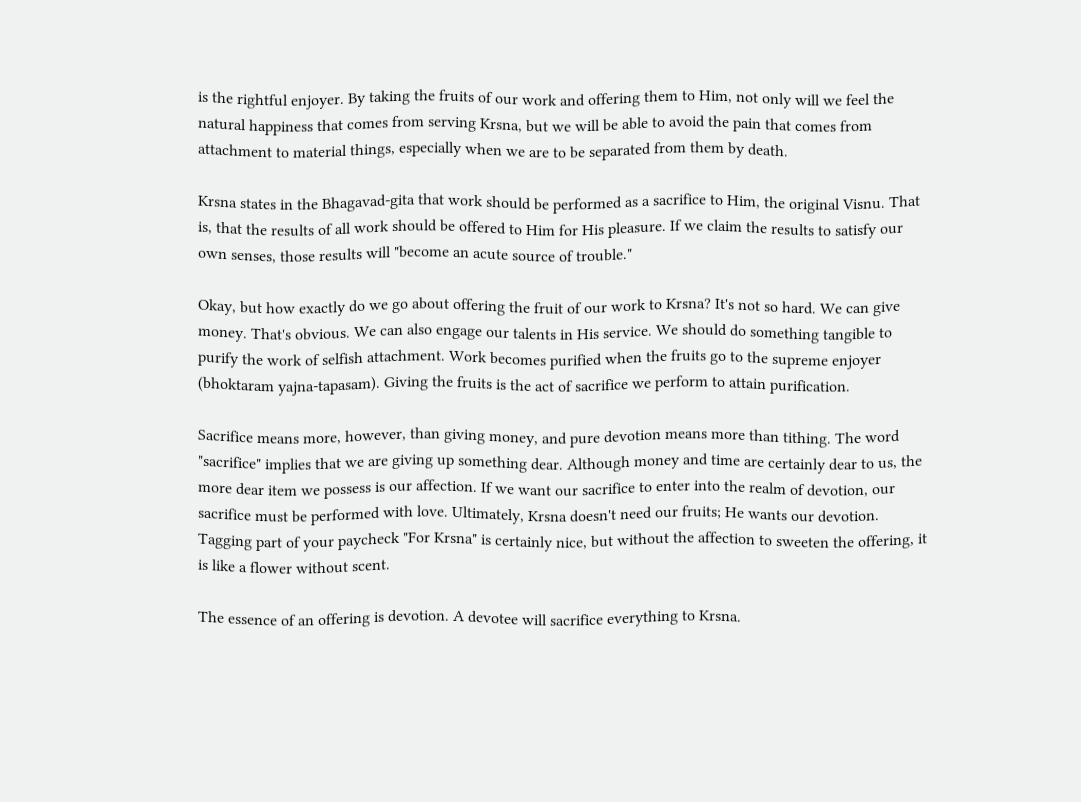is the rightful enjoyer. By taking the fruits of our work and offering them to Him, not only will we feel the natural happiness that comes from serving Krsna, but we will be able to avoid the pain that comes from attachment to material things, especially when we are to be separated from them by death.

Krsna states in the Bhagavad-gita that work should be performed as a sacrifice to Him, the original Visnu. That is, that the results of all work should be offered to Him for His pleasure. If we claim the results to satisfy our own senses, those results will "become an acute source of trouble."

Okay, but how exactly do we go about offering the fruit of our work to Krsna? It's not so hard. We can give money. That's obvious. We can also engage our talents in His service. We should do something tangible to purify the work of selfish attachment. Work becomes purified when the fruits go to the supreme enjoyer (bhoktaram yajna-tapasam). Giving the fruits is the act of sacrifice we perform to attain purification.

Sacrifice means more, however, than giving money, and pure devotion means more than tithing. The word "sacrifice" implies that we are giving up something dear. Although money and time are certainly dear to us, the more dear item we possess is our affection. If we want our sacrifice to enter into the realm of devotion, our sacrifice must be performed with love. Ultimately, Krsna doesn't need our fruits; He wants our devotion. Tagging part of your paycheck "For Krsna" is certainly nice, but without the affection to sweeten the offering, it is like a flower without scent.

The essence of an offering is devotion. A devotee will sacrifice everything to Krsna.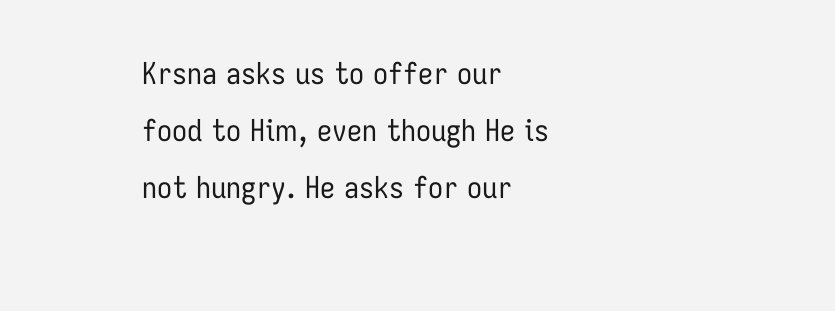Krsna asks us to offer our food to Him, even though He is not hungry. He asks for our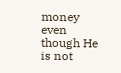money even though He is not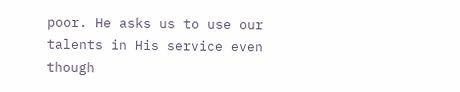poor. He asks us to use our talents in His service even though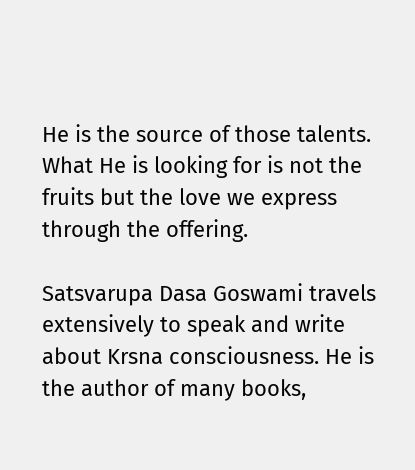He is the source of those talents. What He is looking for is not the fruits but the love we express through the offering.

Satsvarupa Dasa Goswami travels extensively to speak and write about Krsna consciousness. He is the author of many books,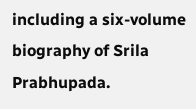including a six-volume biography of Srila Prabhupada.